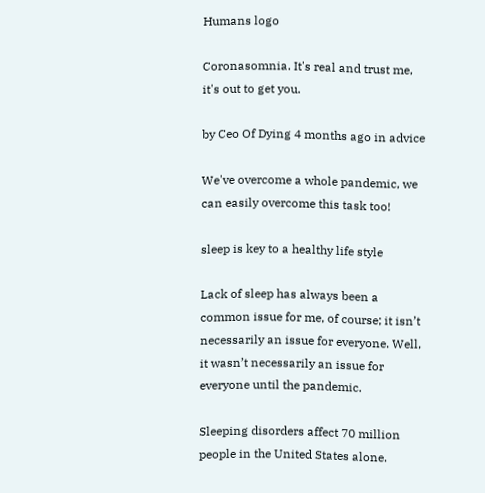Humans logo

Coronasomnia. It's real and trust me, it's out to get you.

by Ceo Of Dying 4 months ago in advice

We've overcome a whole pandemic, we can easily overcome this task too!

sleep is key to a healthy life style

Lack of sleep has always been a common issue for me, of course; it isn’t necessarily an issue for everyone. Well, it wasn’t necessarily an issue for everyone until the pandemic.

Sleeping disorders affect 70 million people in the United States alone.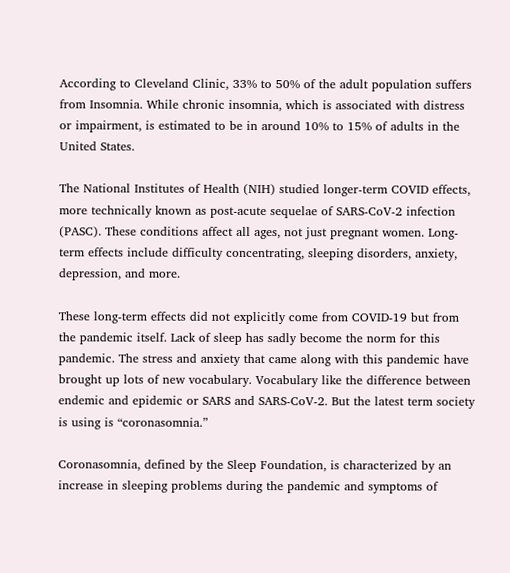According to Cleveland Clinic, 33% to 50% of the adult population suffers from Insomnia. While chronic insomnia, which is associated with distress or impairment, is estimated to be in around 10% to 15% of adults in the United States.

The National Institutes of Health (NIH) studied longer-term COVID effects, more technically known as post-acute sequelae of SARS-CoV-2 infection (PASC). These conditions affect all ages, not just pregnant women. Long-term effects include difficulty concentrating, sleeping disorders, anxiety, depression, and more.

These long-term effects did not explicitly come from COVID-19 but from the pandemic itself. Lack of sleep has sadly become the norm for this pandemic. The stress and anxiety that came along with this pandemic have brought up lots of new vocabulary. Vocabulary like the difference between endemic and epidemic or SARS and SARS-CoV-2. But the latest term society is using is “coronasomnia.”

Coronasomnia, defined by the Sleep Foundation, is characterized by an increase in sleeping problems during the pandemic and symptoms of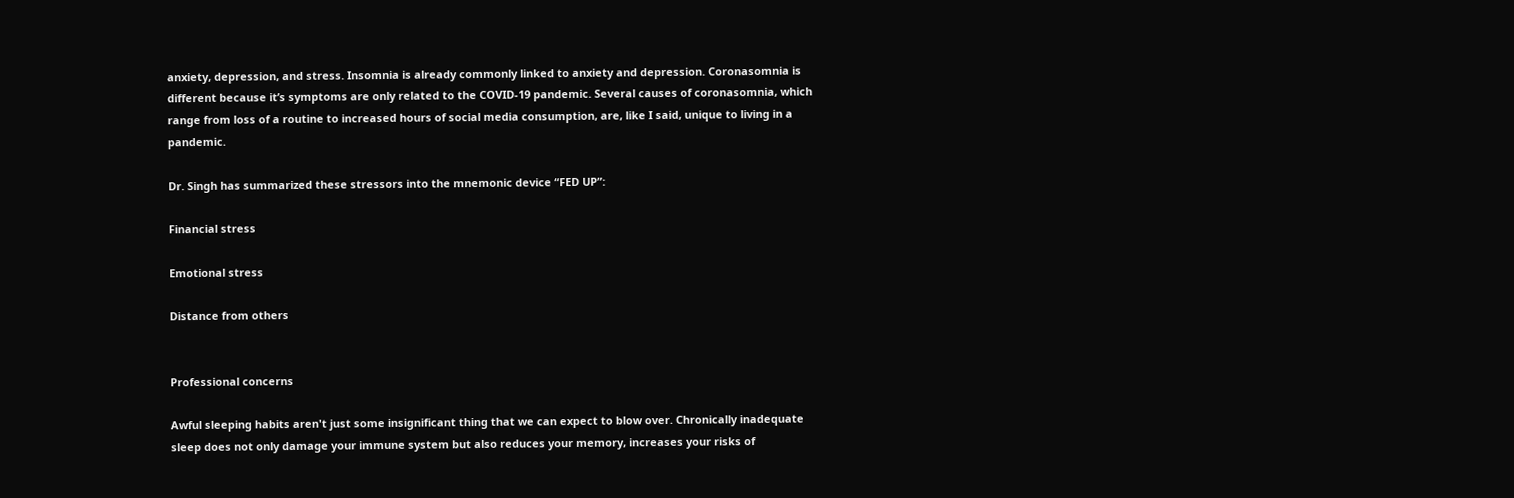anxiety, depression, and stress. Insomnia is already commonly linked to anxiety and depression. Coronasomnia is different because it’s symptoms are only related to the COVID-19 pandemic. Several causes of coronasomnia, which range from loss of a routine to increased hours of social media consumption, are, like I said, unique to living in a pandemic.

Dr. Singh has summarized these stressors into the mnemonic device “FED UP”:

Financial stress

Emotional stress

Distance from others


Professional concerns

Awful sleeping habits aren't just some insignificant thing that we can expect to blow over. Chronically inadequate sleep does not only damage your immune system but also reduces your memory, increases your risks of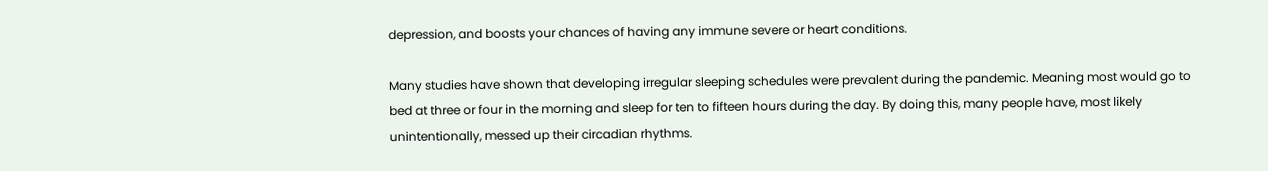depression, and boosts your chances of having any immune severe or heart conditions.

Many studies have shown that developing irregular sleeping schedules were prevalent during the pandemic. Meaning most would go to bed at three or four in the morning and sleep for ten to fifteen hours during the day. By doing this, many people have, most likely unintentionally, messed up their circadian rhythms.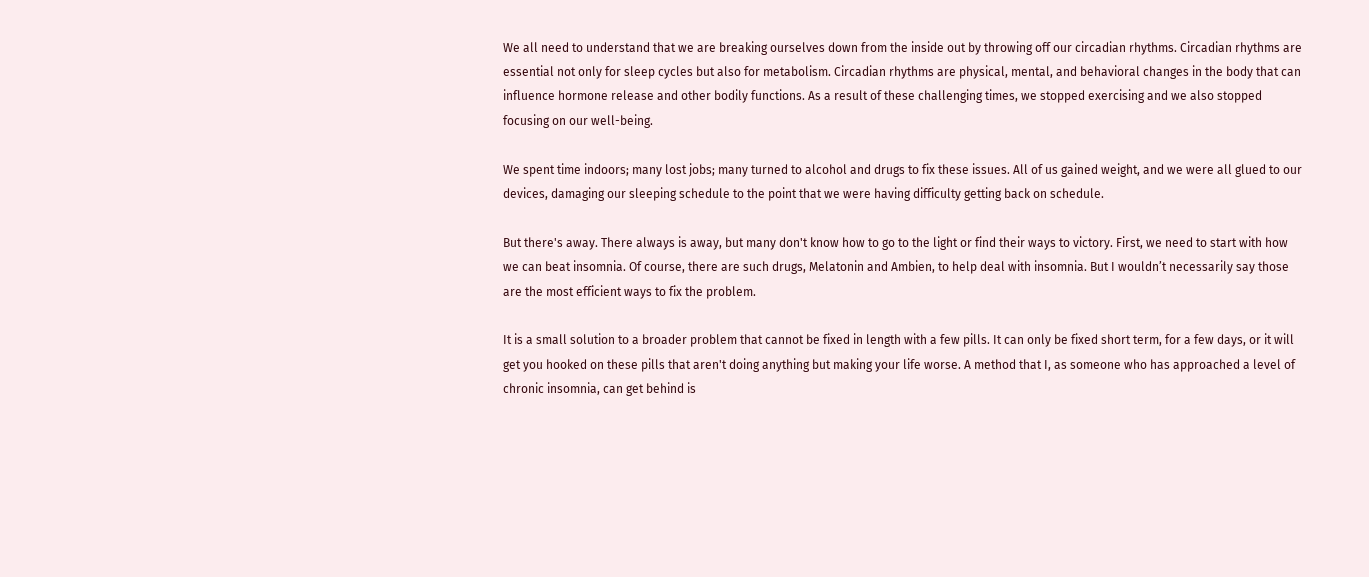We all need to understand that we are breaking ourselves down from the inside out by throwing off our circadian rhythms. Circadian rhythms are essential not only for sleep cycles but also for metabolism. Circadian rhythms are physical, mental, and behavioral changes in the body that can influence hormone release and other bodily functions. As a result of these challenging times, we stopped exercising and we also stopped focusing on our well-being.

We spent time indoors; many lost jobs; many turned to alcohol and drugs to fix these issues. All of us gained weight, and we were all glued to our devices, damaging our sleeping schedule to the point that we were having difficulty getting back on schedule.

But there's away. There always is away, but many don't know how to go to the light or find their ways to victory. First, we need to start with how we can beat insomnia. Of course, there are such drugs, Melatonin and Ambien, to help deal with insomnia. But I wouldn’t necessarily say those are the most efficient ways to fix the problem.

It is a small solution to a broader problem that cannot be fixed in length with a few pills. It can only be fixed short term, for a few days, or it will get you hooked on these pills that aren't doing anything but making your life worse. A method that I, as someone who has approached a level of chronic insomnia, can get behind is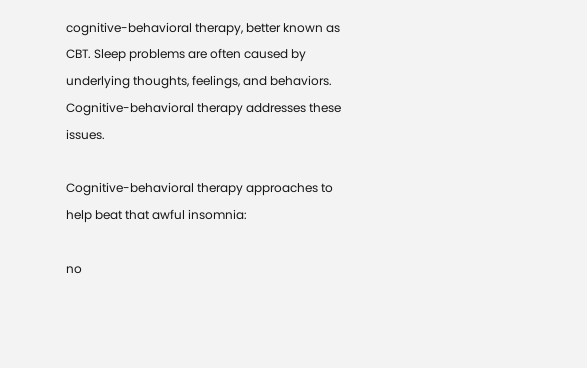cognitive-behavioral therapy, better known as CBT. Sleep problems are often caused by underlying thoughts, feelings, and behaviors. Cognitive-behavioral therapy addresses these issues.

Cognitive-behavioral therapy approaches to help beat that awful insomnia:

no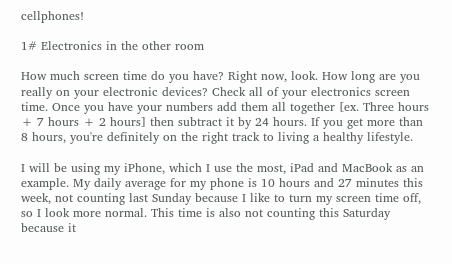cellphones!

1# Electronics in the other room

How much screen time do you have? Right now, look. How long are you really on your electronic devices? Check all of your electronics screen time. Once you have your numbers add them all together [ex. Three hours + 7 hours + 2 hours] then subtract it by 24 hours. If you get more than 8 hours, you're definitely on the right track to living a healthy lifestyle.

I will be using my iPhone, which I use the most, iPad and MacBook as an example. My daily average for my phone is 10 hours and 27 minutes this week, not counting last Sunday because I like to turn my screen time off, so I look more normal. This time is also not counting this Saturday because it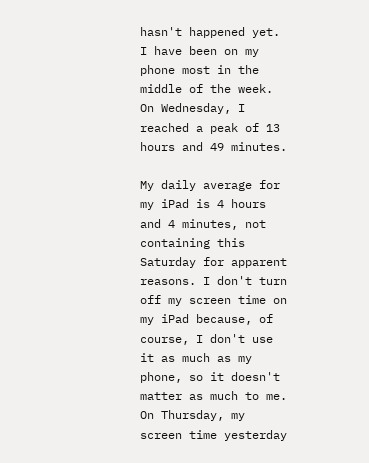hasn't happened yet. I have been on my phone most in the middle of the week. On Wednesday, I reached a peak of 13 hours and 49 minutes.

My daily average for my iPad is 4 hours and 4 minutes, not containing this Saturday for apparent reasons. I don't turn off my screen time on my iPad because, of course, I don't use it as much as my phone, so it doesn't matter as much to me. On Thursday, my screen time yesterday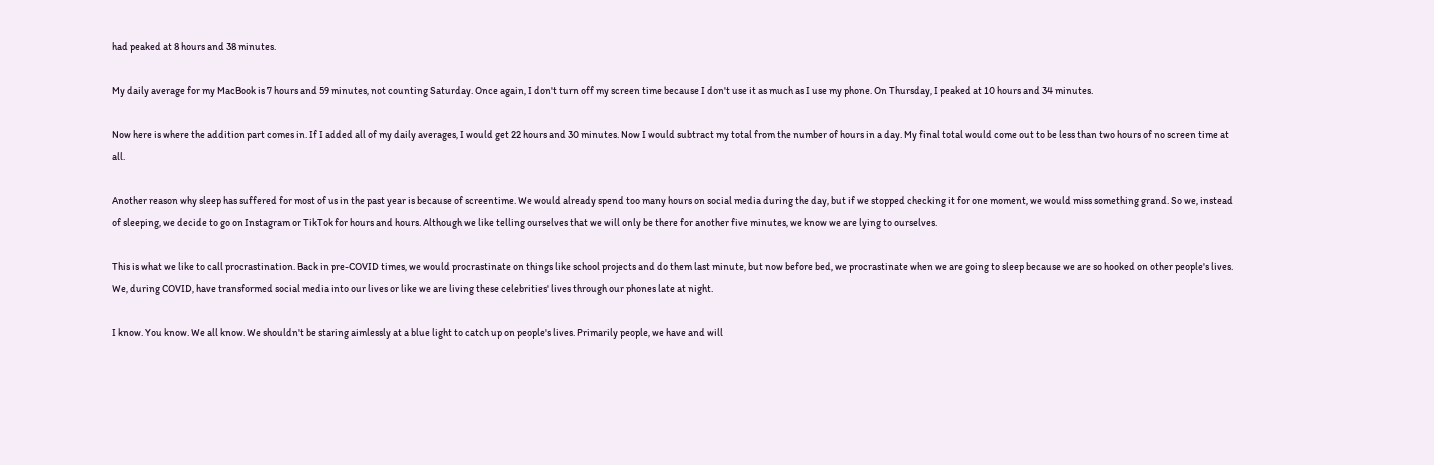had peaked at 8 hours and 38 minutes.

My daily average for my MacBook is 7 hours and 59 minutes, not counting Saturday. Once again, I don't turn off my screen time because I don't use it as much as I use my phone. On Thursday, I peaked at 10 hours and 34 minutes.

Now here is where the addition part comes in. If I added all of my daily averages, I would get 22 hours and 30 minutes. Now I would subtract my total from the number of hours in a day. My final total would come out to be less than two hours of no screen time at all.

Another reason why sleep has suffered for most of us in the past year is because of screentime. We would already spend too many hours on social media during the day, but if we stopped checking it for one moment, we would miss something grand. So we, instead of sleeping, we decide to go on Instagram or TikTok for hours and hours. Although we like telling ourselves that we will only be there for another five minutes, we know we are lying to ourselves.

This is what we like to call procrastination. Back in pre-COVID times, we would procrastinate on things like school projects and do them last minute, but now before bed, we procrastinate when we are going to sleep because we are so hooked on other people's lives. We, during COVID, have transformed social media into our lives or like we are living these celebrities' lives through our phones late at night.

I know. You know. We all know. We shouldn't be staring aimlessly at a blue light to catch up on people's lives. Primarily people, we have and will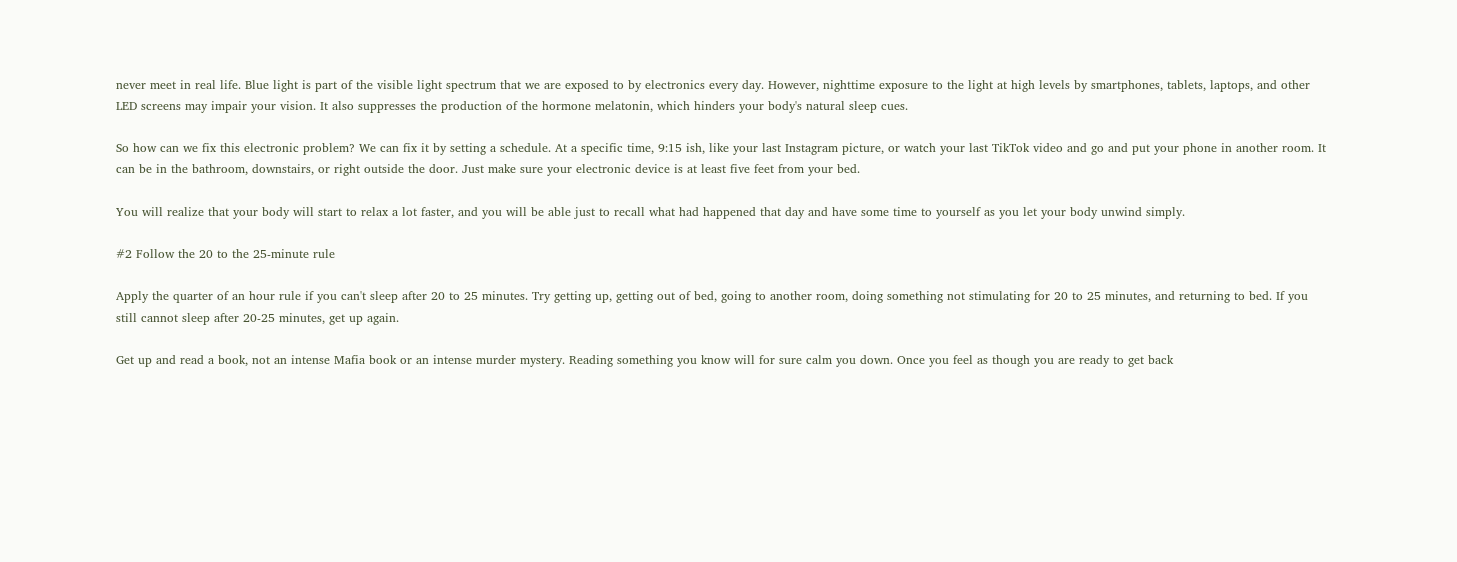never meet in real life. Blue light is part of the visible light spectrum that we are exposed to by electronics every day. However, nighttime exposure to the light at high levels by smartphones, tablets, laptops, and other LED screens may impair your vision. It also suppresses the production of the hormone melatonin, which hinders your body's natural sleep cues.

So how can we fix this electronic problem? We can fix it by setting a schedule. At a specific time, 9:15 ish, like your last Instagram picture, or watch your last TikTok video and go and put your phone in another room. It can be in the bathroom, downstairs, or right outside the door. Just make sure your electronic device is at least five feet from your bed.

You will realize that your body will start to relax a lot faster, and you will be able just to recall what had happened that day and have some time to yourself as you let your body unwind simply.

#2 Follow the 20 to the 25-minute rule

Apply the quarter of an hour rule if you can't sleep after 20 to 25 minutes. Try getting up, getting out of bed, going to another room, doing something not stimulating for 20 to 25 minutes, and returning to bed. If you still cannot sleep after 20-25 minutes, get up again.

Get up and read a book, not an intense Mafia book or an intense murder mystery. Reading something you know will for sure calm you down. Once you feel as though you are ready to get back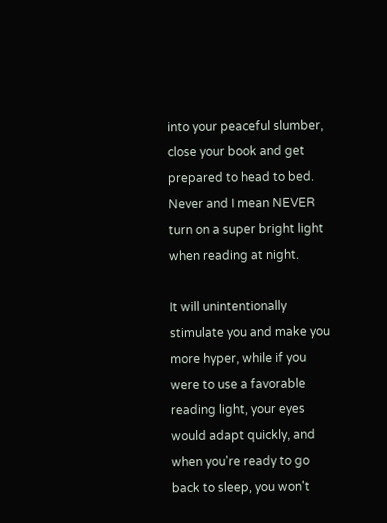into your peaceful slumber, close your book and get prepared to head to bed. Never and I mean NEVER turn on a super bright light when reading at night.

It will unintentionally stimulate you and make you more hyper, while if you were to use a favorable reading light, your eyes would adapt quickly, and when you're ready to go back to sleep, you won't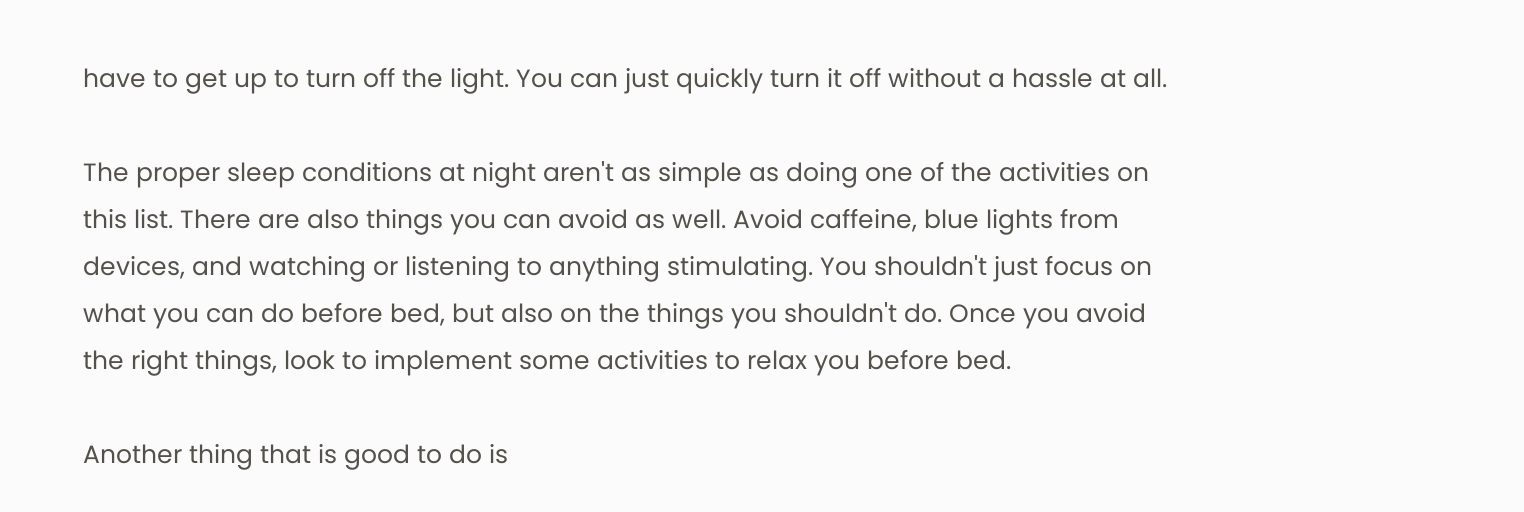have to get up to turn off the light. You can just quickly turn it off without a hassle at all.

The proper sleep conditions at night aren't as simple as doing one of the activities on this list. There are also things you can avoid as well. Avoid caffeine, blue lights from devices, and watching or listening to anything stimulating. You shouldn't just focus on what you can do before bed, but also on the things you shouldn't do. Once you avoid the right things, look to implement some activities to relax you before bed.

Another thing that is good to do is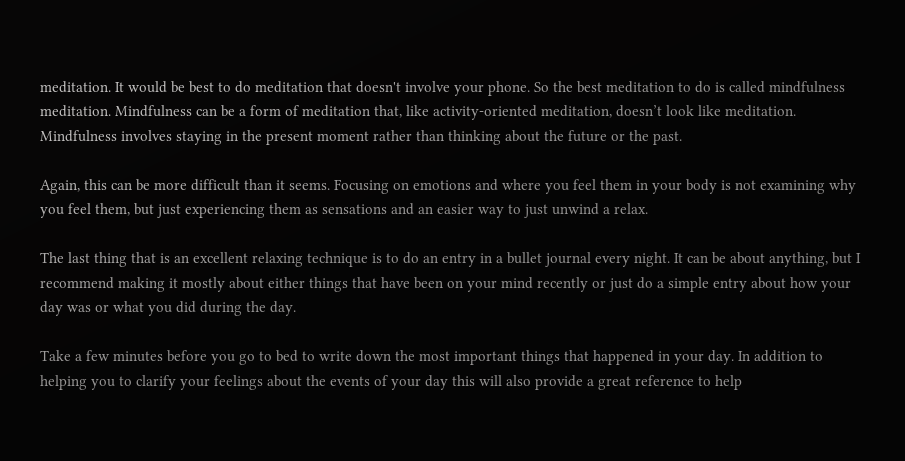meditation. It would be best to do meditation that doesn't involve your phone. So the best meditation to do is called mindfulness meditation. Mindfulness can be a form of meditation that, like activity-oriented meditation, doesn’t look like meditation. Mindfulness involves staying in the present moment rather than thinking about the future or the past.

Again, this can be more difficult than it seems. Focusing on emotions and where you feel them in your body is not examining why you feel them, but just experiencing them as sensations and an easier way to just unwind a relax.

The last thing that is an excellent relaxing technique is to do an entry in a bullet journal every night. It can be about anything, but I recommend making it mostly about either things that have been on your mind recently or just do a simple entry about how your day was or what you did during the day.

Take a few minutes before you go to bed to write down the most important things that happened in your day. In addition to helping you to clarify your feelings about the events of your day this will also provide a great reference to help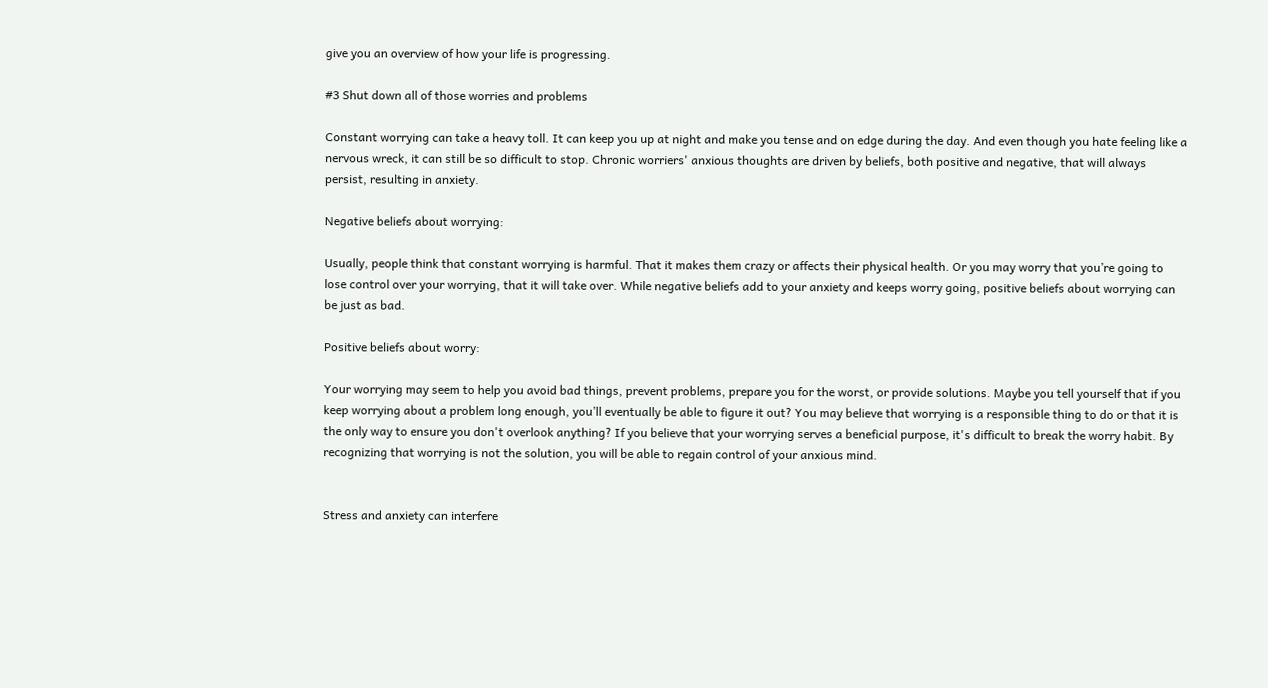give you an overview of how your life is progressing.

#3 Shut down all of those worries and problems

Constant worrying can take a heavy toll. It can keep you up at night and make you tense and on edge during the day. And even though you hate feeling like a nervous wreck, it can still be so difficult to stop. Chronic worriers' anxious thoughts are driven by beliefs, both positive and negative, that will always persist, resulting in anxiety.

Negative beliefs about worrying:

Usually, people think that constant worrying is harmful. That it makes them crazy or affects their physical health. Or you may worry that you’re going to lose control over your worrying, that it will take over. While negative beliefs add to your anxiety and keeps worry going, positive beliefs about worrying can be just as bad.

Positive beliefs about worry:

Your worrying may seem to help you avoid bad things, prevent problems, prepare you for the worst, or provide solutions. Maybe you tell yourself that if you keep worrying about a problem long enough, you’ll eventually be able to figure it out? You may believe that worrying is a responsible thing to do or that it is the only way to ensure you don't overlook anything? If you believe that your worrying serves a beneficial purpose, it's difficult to break the worry habit. By recognizing that worrying is not the solution, you will be able to regain control of your anxious mind.


Stress and anxiety can interfere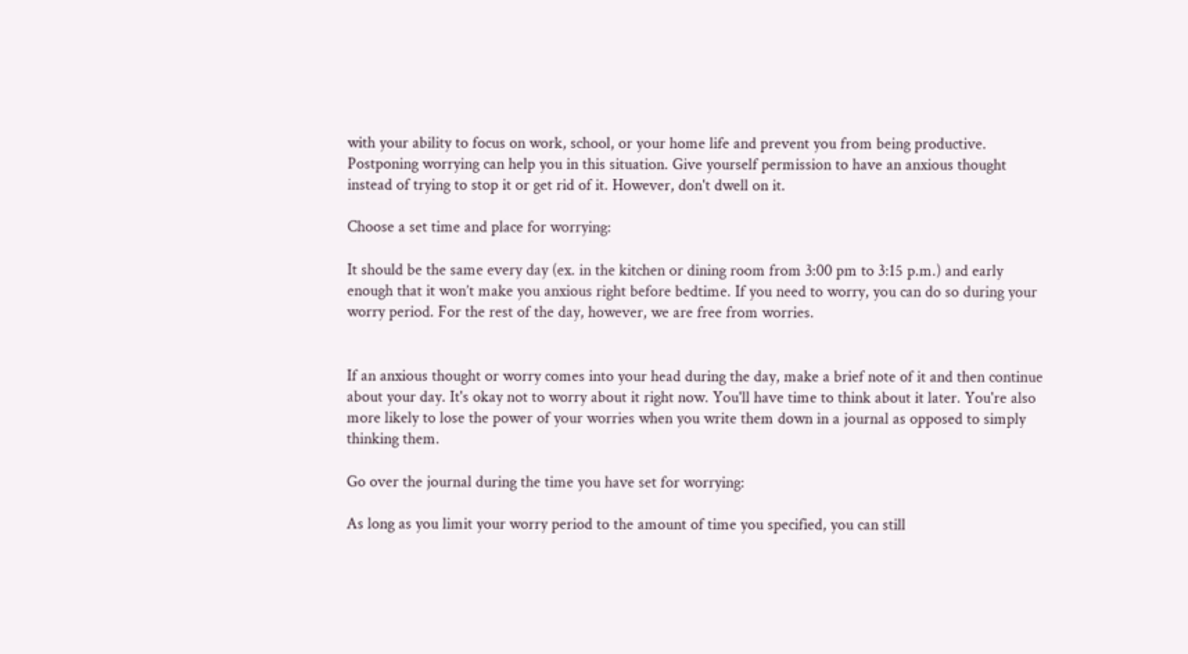with your ability to focus on work, school, or your home life and prevent you from being productive. Postponing worrying can help you in this situation. Give yourself permission to have an anxious thought instead of trying to stop it or get rid of it. However, don't dwell on it.

Choose a set time and place for worrying:

It should be the same every day (ex. in the kitchen or dining room from 3:00 pm to 3:15 p.m.) and early enough that it won’t make you anxious right before bedtime. If you need to worry, you can do so during your worry period. For the rest of the day, however, we are free from worries.


If an anxious thought or worry comes into your head during the day, make a brief note of it and then continue about your day. It's okay not to worry about it right now. You'll have time to think about it later. You're also more likely to lose the power of your worries when you write them down in a journal as opposed to simply thinking them.

Go over the journal during the time you have set for worrying:

As long as you limit your worry period to the amount of time you specified, you can still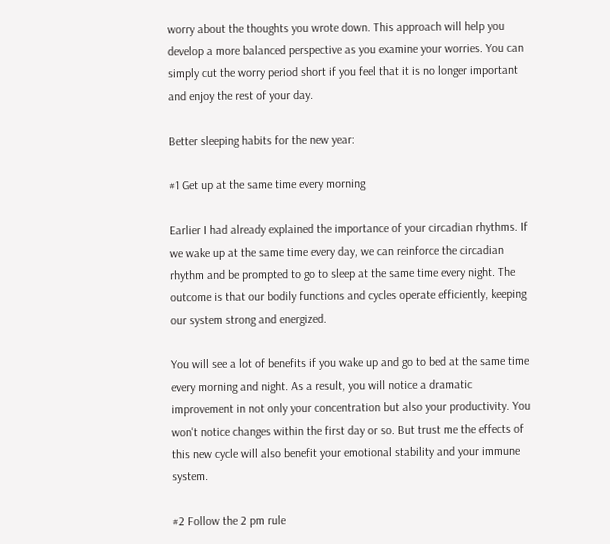worry about the thoughts you wrote down. This approach will help you develop a more balanced perspective as you examine your worries. You can simply cut the worry period short if you feel that it is no longer important and enjoy the rest of your day.

Better sleeping habits for the new year:

#1 Get up at the same time every morning

Earlier I had already explained the importance of your circadian rhythms. If we wake up at the same time every day, we can reinforce the circadian rhythm and be prompted to go to sleep at the same time every night. The outcome is that our bodily functions and cycles operate efficiently, keeping our system strong and energized.

You will see a lot of benefits if you wake up and go to bed at the same time every morning and night. As a result, you will notice a dramatic improvement in not only your concentration but also your productivity. You won't notice changes within the first day or so. But trust me the effects of this new cycle will also benefit your emotional stability and your immune system.

#2 Follow the 2 pm rule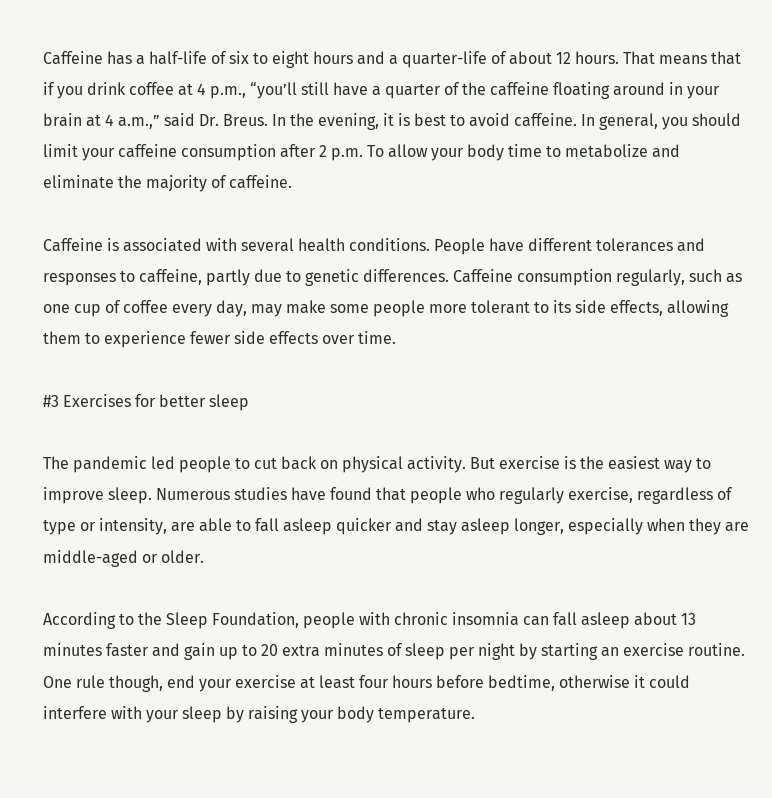Caffeine has a half-life of six to eight hours and a quarter-life of about 12 hours. That means that if you drink coffee at 4 p.m., “you’ll still have a quarter of the caffeine floating around in your brain at 4 a.m.,” said Dr. Breus. In the evening, it is best to avoid caffeine. In general, you should limit your caffeine consumption after 2 p.m. To allow your body time to metabolize and eliminate the majority of caffeine.

Caffeine is associated with several health conditions. People have different tolerances and responses to caffeine, partly due to genetic differences. Caffeine consumption regularly, such as one cup of coffee every day, may make some people more tolerant to its side effects, allowing them to experience fewer side effects over time.

#3 Exercises for better sleep

The pandemic led people to cut back on physical activity. But exercise is the easiest way to improve sleep. Numerous studies have found that people who regularly exercise, regardless of type or intensity, are able to fall asleep quicker and stay asleep longer, especially when they are middle-aged or older.

According to the Sleep Foundation, people with chronic insomnia can fall asleep about 13 minutes faster and gain up to 20 extra minutes of sleep per night by starting an exercise routine. One rule though, end your exercise at least four hours before bedtime, otherwise it could interfere with your sleep by raising your body temperature.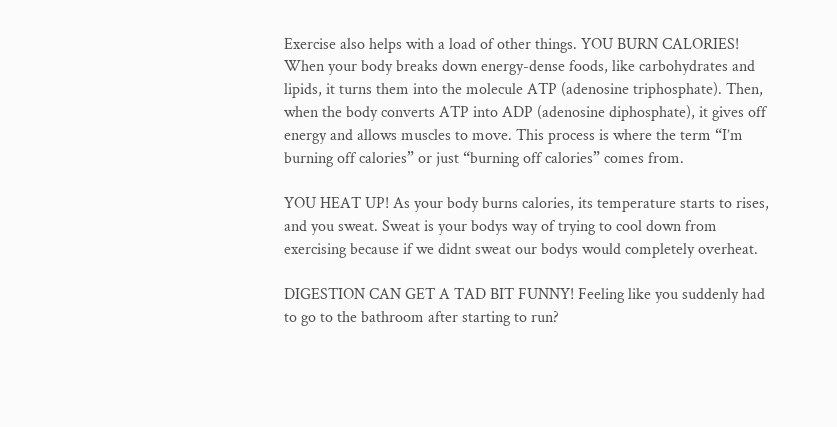Exercise also helps with a load of other things. YOU BURN CALORIES! When your body breaks down energy-dense foods, like carbohydrates and lipids, it turns them into the molecule ATP (adenosine triphosphate). Then, when the body converts ATP into ADP (adenosine diphosphate), it gives off energy and allows muscles to move. This process is where the term “I’m burning off calories” or just “burning off calories” comes from.

YOU HEAT UP! As your body burns calories, its temperature starts to rises, and you sweat. Sweat is your bodys way of trying to cool down from exercising because if we didnt sweat our bodys would completely overheat.

DIGESTION CAN GET A TAD BIT FUNNY! Feeling like you suddenly had to go to the bathroom after starting to run?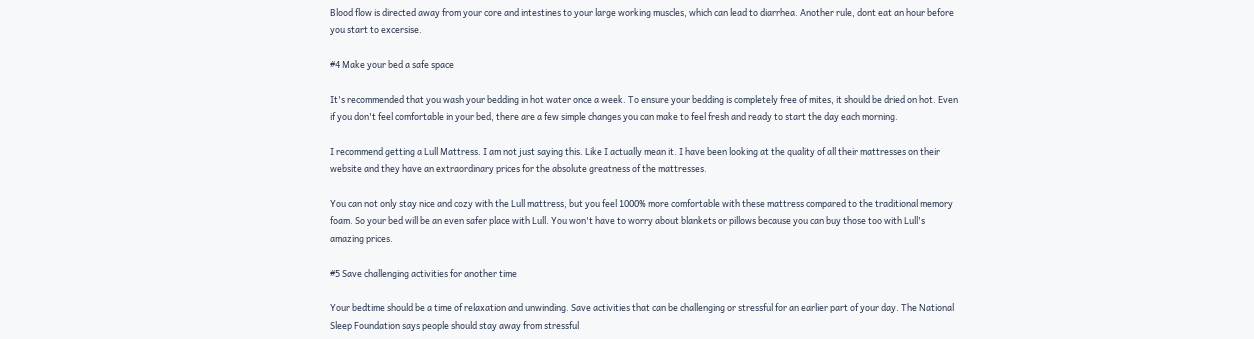Blood flow is directed away from your core and intestines to your large working muscles, which can lead to diarrhea. Another rule, dont eat an hour before you start to excersise.

#4 Make your bed a safe space

It's recommended that you wash your bedding in hot water once a week. To ensure your bedding is completely free of mites, it should be dried on hot. Even if you don't feel comfortable in your bed, there are a few simple changes you can make to feel fresh and ready to start the day each morning.

I recommend getting a Lull Mattress. I am not just saying this. Like I actually mean it. I have been looking at the quality of all their mattresses on their website and they have an extraordinary prices for the absolute greatness of the mattresses.

You can not only stay nice and cozy with the Lull mattress, but you feel 1000% more comfortable with these mattress compared to the traditional memory foam. So your bed will be an even safer place with Lull. You won't have to worry about blankets or pillows because you can buy those too with Lull's amazing prices.

#5 Save challenging activities for another time

Your bedtime should be a time of relaxation and unwinding. Save activities that can be challenging or stressful for an earlier part of your day. The National Sleep Foundation says people should stay away from stressful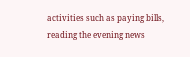activities such as paying bills, reading the evening news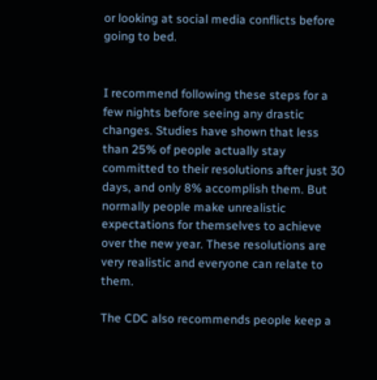or looking at social media conflicts before going to bed.


I recommend following these steps for a few nights before seeing any drastic changes. Studies have shown that less than 25% of people actually stay committed to their resolutions after just 30 days, and only 8% accomplish them. But normally people make unrealistic expectations for themselves to achieve over the new year. These resolutions are very realistic and everyone can relate to them.

The CDC also recommends people keep a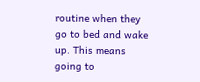routine when they go to bed and wake up. This means going to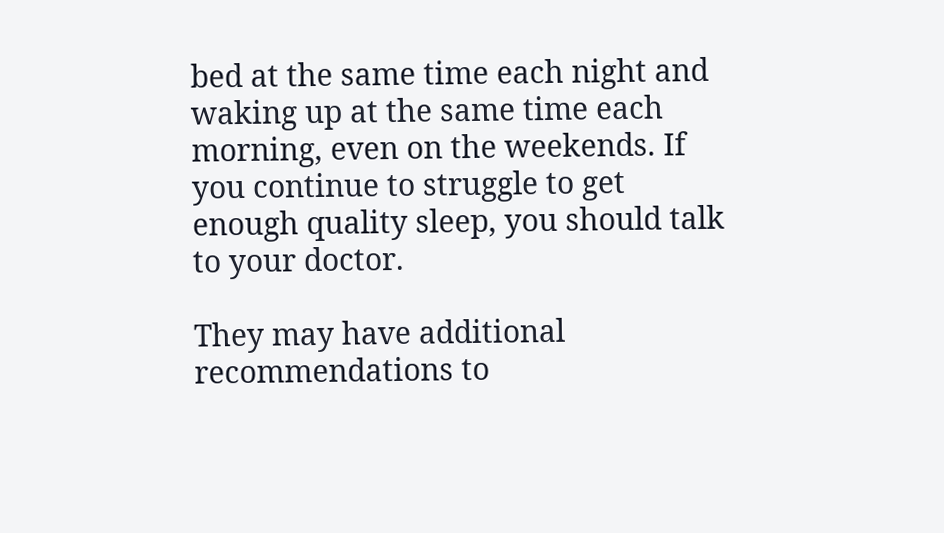bed at the same time each night and waking up at the same time each morning, even on the weekends. If you continue to struggle to get enough quality sleep, you should talk to your doctor.

They may have additional recommendations to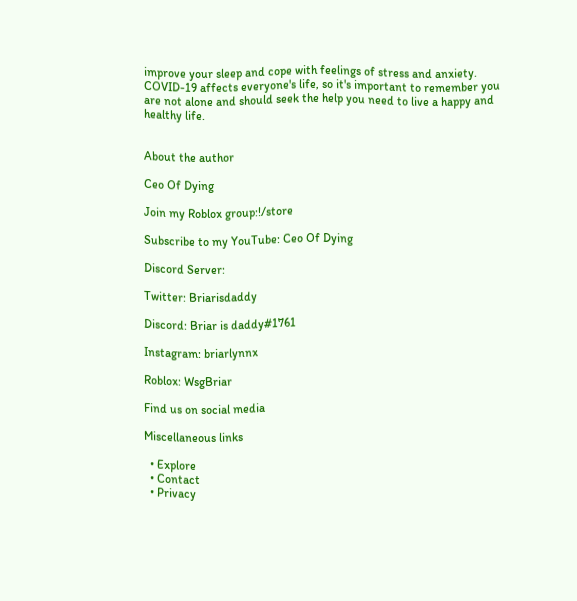improve your sleep and cope with feelings of stress and anxiety. COVID-19 affects everyone's life, so it's important to remember you are not alone and should seek the help you need to live a happy and healthy life.


About the author

Ceo Of Dying

Join my Roblox group:!/store

Subscribe to my YouTube: Ceo Of Dying

Discord Server:

Twitter: Briarisdaddy

Discord: Briar is daddy#1761

Instagram: briarlynnx

Roblox: WsgBriar

Find us on social media

Miscellaneous links

  • Explore
  • Contact
  • Privacy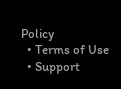Policy
  • Terms of Use
  • Support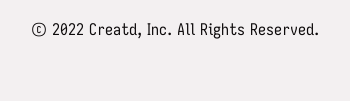© 2022 Creatd, Inc. All Rights Reserved.